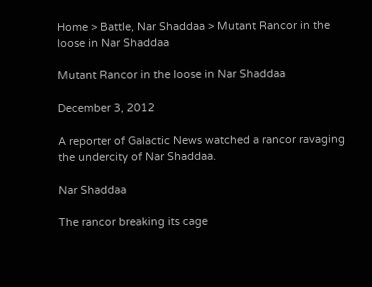Home > Battle, Nar Shaddaa > Mutant Rancor in the loose in Nar Shaddaa

Mutant Rancor in the loose in Nar Shaddaa

December 3, 2012

A reporter of Galactic News watched a rancor ravaging the undercity of Nar Shaddaa.

Nar Shaddaa

The rancor breaking its cage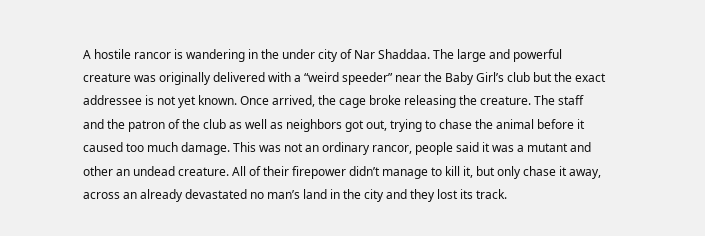A hostile rancor is wandering in the under city of Nar Shaddaa. The large and powerful creature was originally delivered with a “weird speeder” near the Baby Girl’s club but the exact addressee is not yet known. Once arrived, the cage broke releasing the creature. The staff and the patron of the club as well as neighbors got out, trying to chase the animal before it caused too much damage. This was not an ordinary rancor, people said it was a mutant and other an undead creature. All of their firepower didn’t manage to kill it, but only chase it away, across an already devastated no man’s land in the city and they lost its track.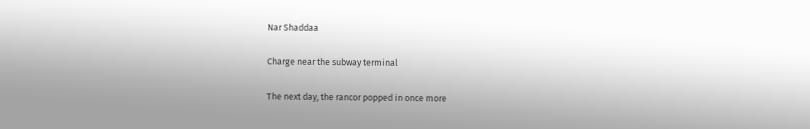Nar Shaddaa

Charge near the subway terminal

The next day, the rancor popped in once more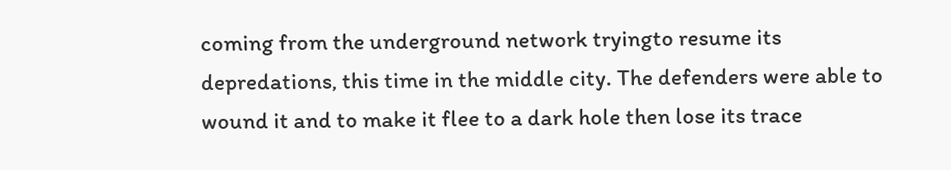coming from the underground network tryingto resume its depredations, this time in the middle city. The defenders were able to wound it and to make it flee to a dark hole then lose its trace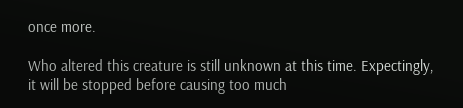once more.

Who altered this creature is still unknown at this time. Expectingly, it will be stopped before causing too much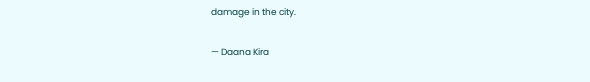damage in the city.

— Daana Kira